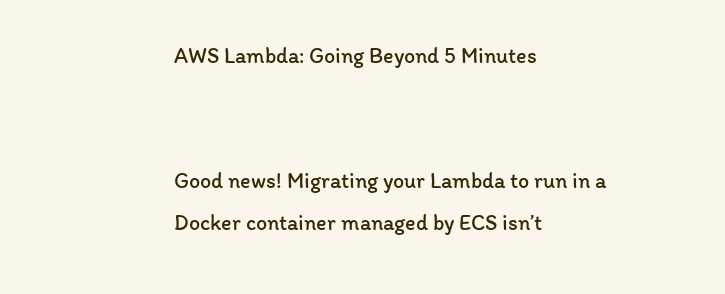AWS Lambda: Going Beyond 5 Minutes


Good news! Migrating your Lambda to run in a Docker container managed by ECS isn’t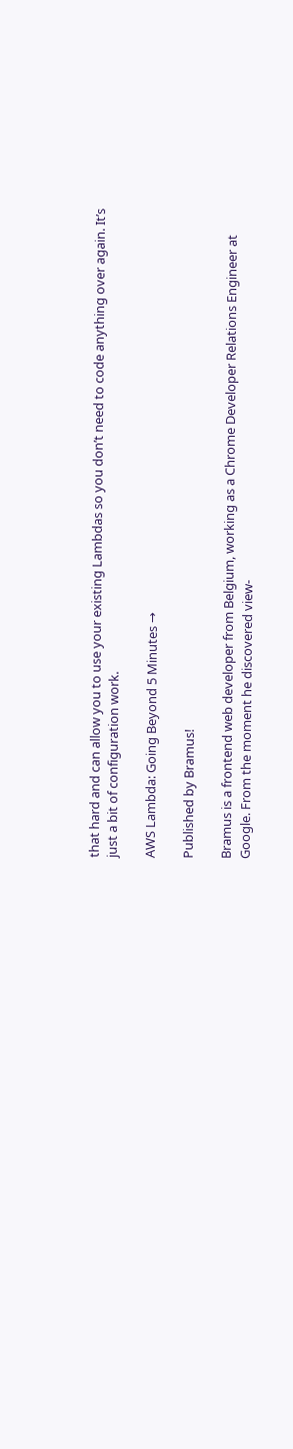that hard and can allow you to use your existing Lambdas so you don’t need to code anything over again. It’s just a bit of configuration work.

AWS Lambda: Going Beyond 5 Minutes →

Published by Bramus!

Bramus is a frontend web developer from Belgium, working as a Chrome Developer Relations Engineer at Google. From the moment he discovered view-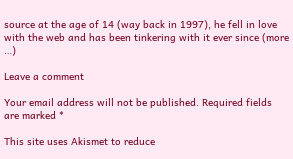source at the age of 14 (way back in 1997), he fell in love with the web and has been tinkering with it ever since (more …)

Leave a comment

Your email address will not be published. Required fields are marked *

This site uses Akismet to reduce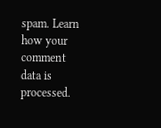spam. Learn how your comment data is processed.